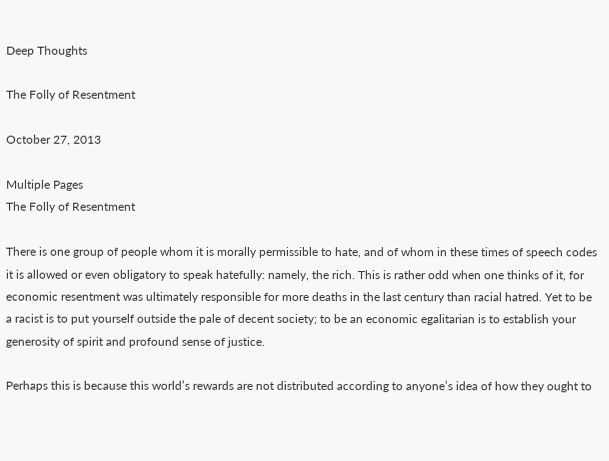Deep Thoughts

The Folly of Resentment

October 27, 2013

Multiple Pages
The Folly of Resentment

There is one group of people whom it is morally permissible to hate, and of whom in these times of speech codes it is allowed or even obligatory to speak hatefully: namely, the rich. This is rather odd when one thinks of it, for economic resentment was ultimately responsible for more deaths in the last century than racial hatred. Yet to be a racist is to put yourself outside the pale of decent society; to be an economic egalitarian is to establish your generosity of spirit and profound sense of justice.

Perhaps this is because this world’s rewards are not distributed according to anyone’s idea of how they ought to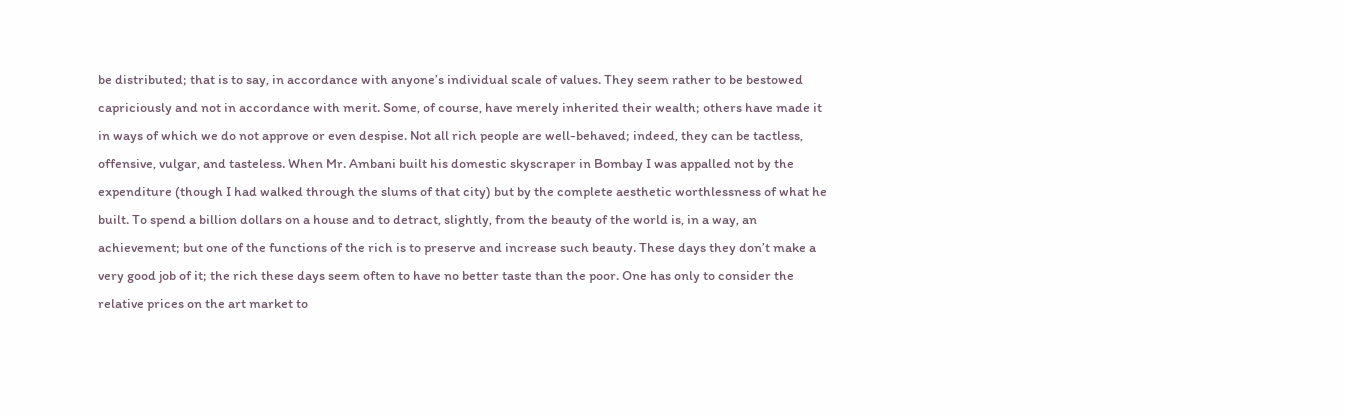be distributed; that is to say, in accordance with anyone’s individual scale of values. They seem rather to be bestowed capriciously and not in accordance with merit. Some, of course, have merely inherited their wealth; others have made it in ways of which we do not approve or even despise. Not all rich people are well-behaved; indeed, they can be tactless, offensive, vulgar, and tasteless. When Mr. Ambani built his domestic skyscraper in Bombay I was appalled not by the expenditure (though I had walked through the slums of that city) but by the complete aesthetic worthlessness of what he built. To spend a billion dollars on a house and to detract, slightly, from the beauty of the world is, in a way, an achievement; but one of the functions of the rich is to preserve and increase such beauty. These days they don’t make a very good job of it; the rich these days seem often to have no better taste than the poor. One has only to consider the relative prices on the art market to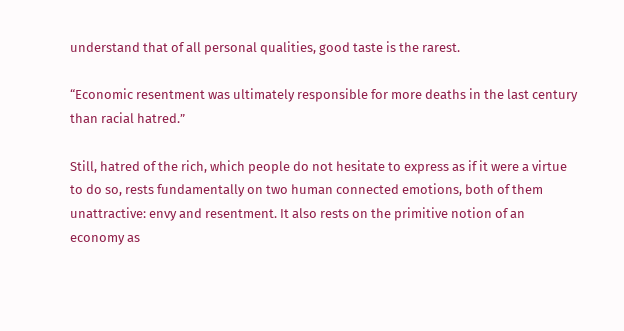understand that of all personal qualities, good taste is the rarest.

“Economic resentment was ultimately responsible for more deaths in the last century than racial hatred.”

Still, hatred of the rich, which people do not hesitate to express as if it were a virtue to do so, rests fundamentally on two human connected emotions, both of them unattractive: envy and resentment. It also rests on the primitive notion of an economy as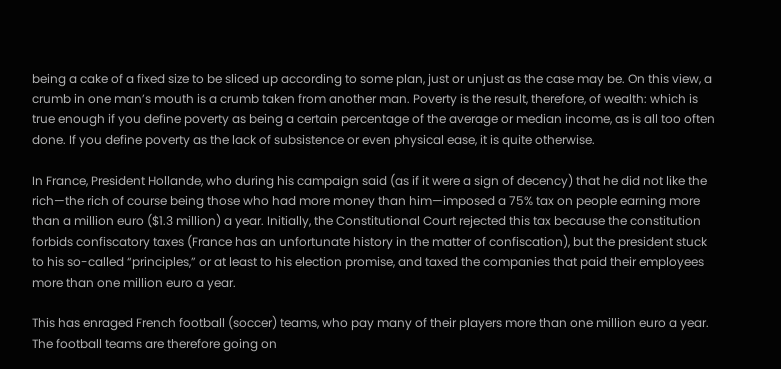being a cake of a fixed size to be sliced up according to some plan, just or unjust as the case may be. On this view, a crumb in one man’s mouth is a crumb taken from another man. Poverty is the result, therefore, of wealth: which is true enough if you define poverty as being a certain percentage of the average or median income, as is all too often done. If you define poverty as the lack of subsistence or even physical ease, it is quite otherwise.

In France, President Hollande, who during his campaign said (as if it were a sign of decency) that he did not like the rich—the rich of course being those who had more money than him—imposed a 75% tax on people earning more than a million euro ($1.3 million) a year. Initially, the Constitutional Court rejected this tax because the constitution forbids confiscatory taxes (France has an unfortunate history in the matter of confiscation), but the president stuck to his so-called “principles,” or at least to his election promise, and taxed the companies that paid their employees more than one million euro a year.

This has enraged French football (soccer) teams, who pay many of their players more than one million euro a year. The football teams are therefore going on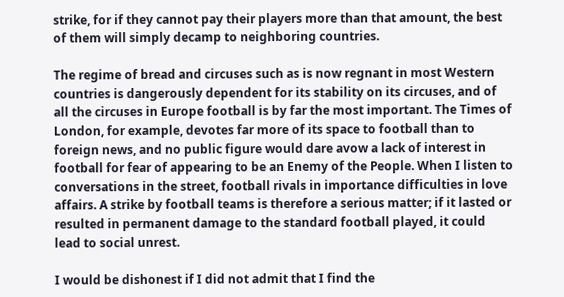strike, for if they cannot pay their players more than that amount, the best of them will simply decamp to neighboring countries.

The regime of bread and circuses such as is now regnant in most Western countries is dangerously dependent for its stability on its circuses, and of all the circuses in Europe football is by far the most important. The Times of London, for example, devotes far more of its space to football than to foreign news, and no public figure would dare avow a lack of interest in football for fear of appearing to be an Enemy of the People. When I listen to conversations in the street, football rivals in importance difficulties in love affairs. A strike by football teams is therefore a serious matter; if it lasted or resulted in permanent damage to the standard football played, it could lead to social unrest.

I would be dishonest if I did not admit that I find the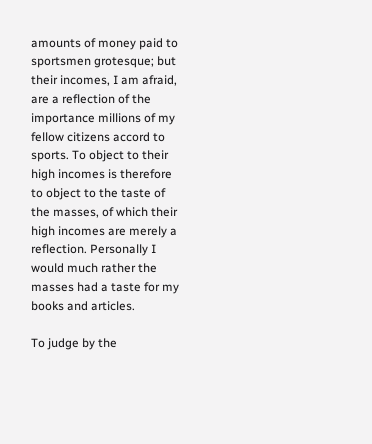amounts of money paid to sportsmen grotesque; but their incomes, I am afraid, are a reflection of the importance millions of my fellow citizens accord to sports. To object to their high incomes is therefore to object to the taste of the masses, of which their high incomes are merely a reflection. Personally I would much rather the masses had a taste for my books and articles.

To judge by the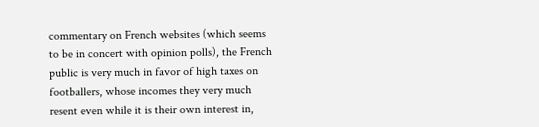commentary on French websites (which seems to be in concert with opinion polls), the French public is very much in favor of high taxes on footballers, whose incomes they very much resent even while it is their own interest in,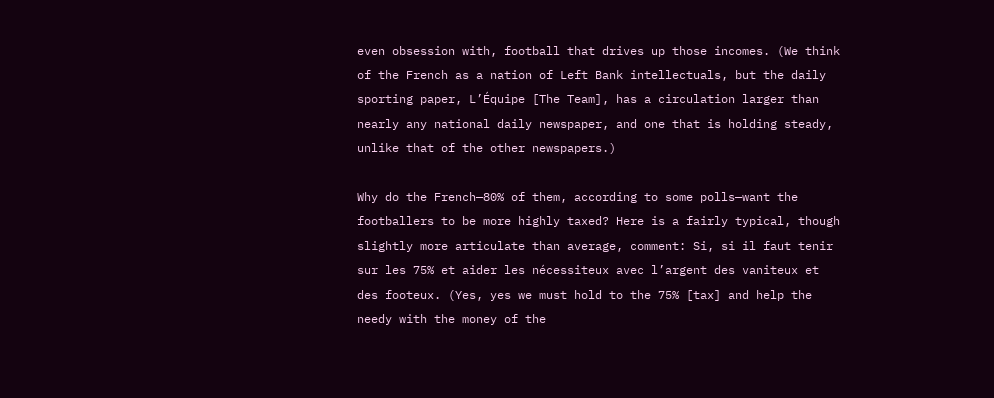even obsession with, football that drives up those incomes. (We think of the French as a nation of Left Bank intellectuals, but the daily sporting paper, L’Équipe [The Team], has a circulation larger than nearly any national daily newspaper, and one that is holding steady, unlike that of the other newspapers.)

Why do the French—80% of them, according to some polls—want the footballers to be more highly taxed? Here is a fairly typical, though slightly more articulate than average, comment: Si, si il faut tenir sur les 75% et aider les nécessiteux avec l’argent des vaniteux et des footeux. (Yes, yes we must hold to the 75% [tax] and help the needy with the money of the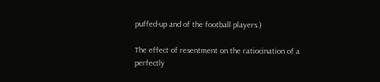puffed-up and of the football players.)

The effect of resentment on the ratiocination of a perfectly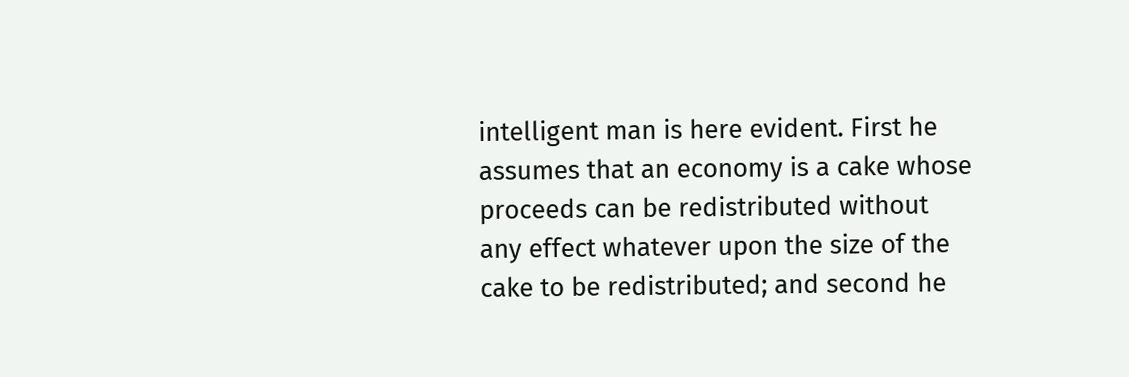intelligent man is here evident. First he assumes that an economy is a cake whose proceeds can be redistributed without any effect whatever upon the size of the cake to be redistributed; and second he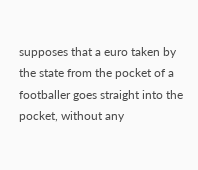supposes that a euro taken by the state from the pocket of a footballer goes straight into the pocket, without any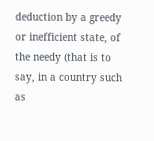deduction by a greedy or inefficient state, of the needy (that is to say, in a country such as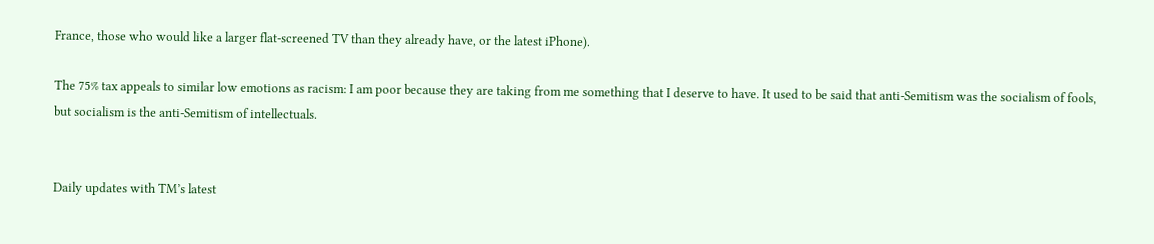France, those who would like a larger flat-screened TV than they already have, or the latest iPhone).

The 75% tax appeals to similar low emotions as racism: I am poor because they are taking from me something that I deserve to have. It used to be said that anti-Semitism was the socialism of fools, but socialism is the anti-Semitism of intellectuals.


Daily updates with TM’s latest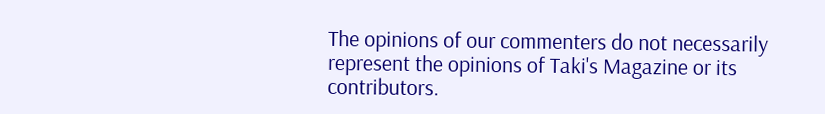The opinions of our commenters do not necessarily represent the opinions of Taki's Magazine or its contributors.